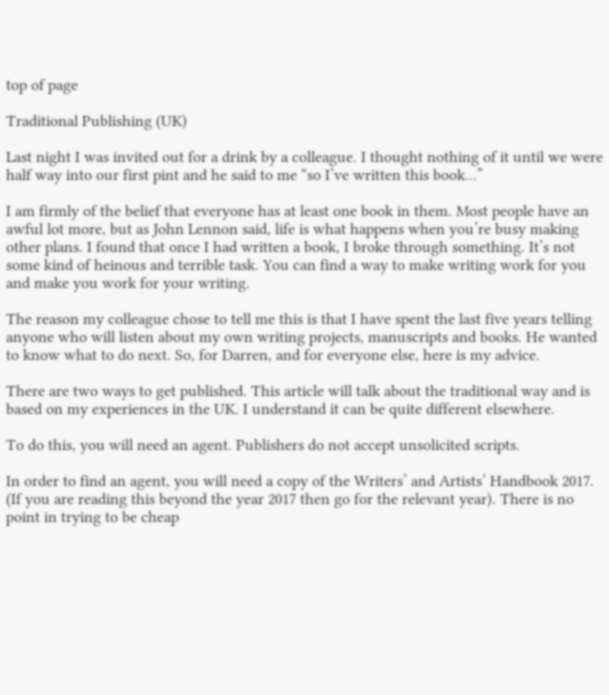top of page

Traditional Publishing (UK)

Last night I was invited out for a drink by a colleague. I thought nothing of it until we were half way into our first pint and he said to me “so I’ve written this book...”

I am firmly of the belief that everyone has at least one book in them. Most people have an awful lot more, but as John Lennon said, life is what happens when you’re busy making other plans. I found that once I had written a book, I broke through something. It’s not some kind of heinous and terrible task. You can find a way to make writing work for you and make you work for your writing.

The reason my colleague chose to tell me this is that I have spent the last five years telling anyone who will listen about my own writing projects, manuscripts and books. He wanted to know what to do next. So, for Darren, and for everyone else, here is my advice.

There are two ways to get published. This article will talk about the traditional way and is based on my experiences in the UK. I understand it can be quite different elsewhere.

To do this, you will need an agent. Publishers do not accept unsolicited scripts.

In order to find an agent, you will need a copy of the Writers’ and Artists’ Handbook 2017. (If you are reading this beyond the year 2017 then go for the relevant year). There is no point in trying to be cheap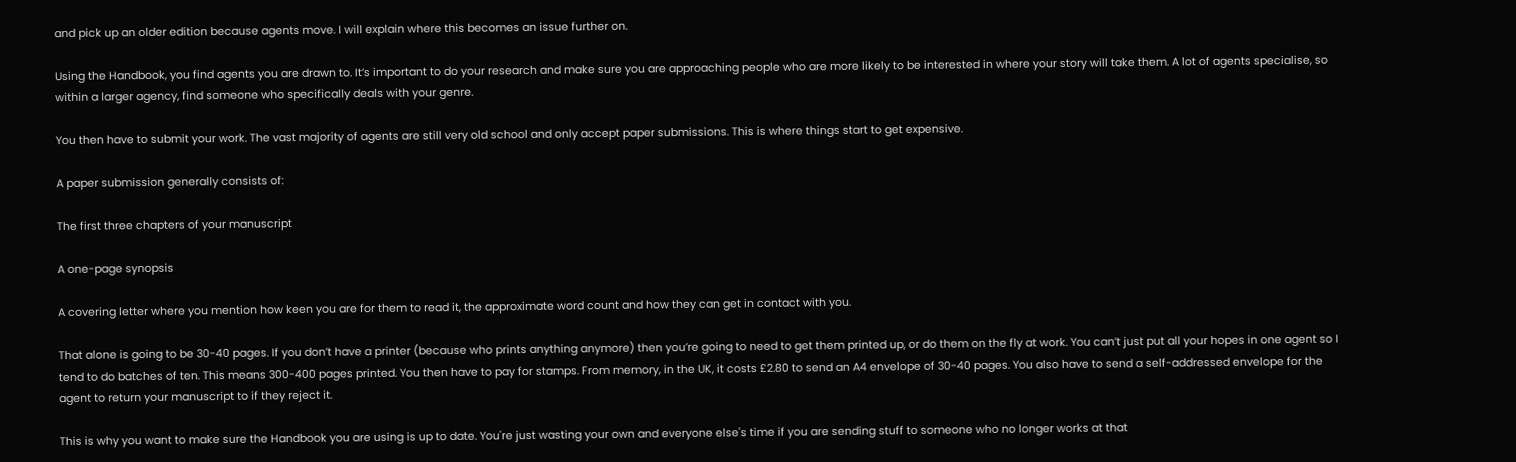and pick up an older edition because agents move. I will explain where this becomes an issue further on.

Using the Handbook, you find agents you are drawn to. It’s important to do your research and make sure you are approaching people who are more likely to be interested in where your story will take them. A lot of agents specialise, so within a larger agency, find someone who specifically deals with your genre.

You then have to submit your work. The vast majority of agents are still very old school and only accept paper submissions. This is where things start to get expensive.

A paper submission generally consists of:

The first three chapters of your manuscript

A one-page synopsis

A covering letter where you mention how keen you are for them to read it, the approximate word count and how they can get in contact with you.

That alone is going to be 30-40 pages. If you don’t have a printer (because who prints anything anymore) then you’re going to need to get them printed up, or do them on the fly at work. You can’t just put all your hopes in one agent so I tend to do batches of ten. This means 300-400 pages printed. You then have to pay for stamps. From memory, in the UK, it costs £2.80 to send an A4 envelope of 30-40 pages. You also have to send a self-addressed envelope for the agent to return your manuscript to if they reject it.

This is why you want to make sure the Handbook you are using is up to date. You're just wasting your own and everyone else's time if you are sending stuff to someone who no longer works at that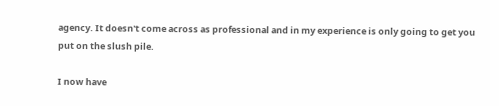agency. It doesn't come across as professional and in my experience is only going to get you put on the slush pile.

I now have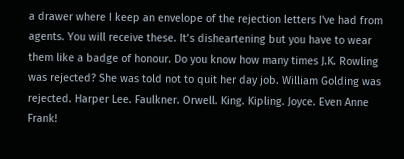a drawer where I keep an envelope of the rejection letters I've had from agents. You will receive these. It’s disheartening but you have to wear them like a badge of honour. Do you know how many times J.K. Rowling was rejected? She was told not to quit her day job. William Golding was rejected. Harper Lee. Faulkner. Orwell. King. Kipling. Joyce. Even Anne Frank!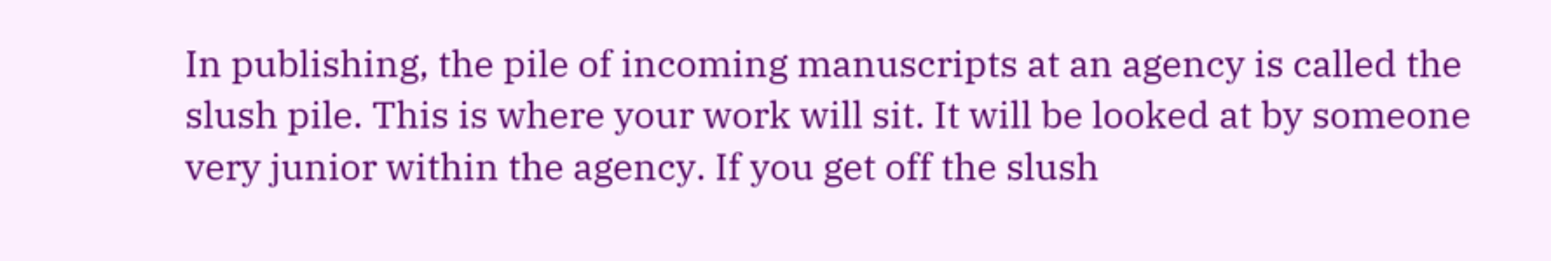In publishing, the pile of incoming manuscripts at an agency is called the slush pile. This is where your work will sit. It will be looked at by someone very junior within the agency. If you get off the slush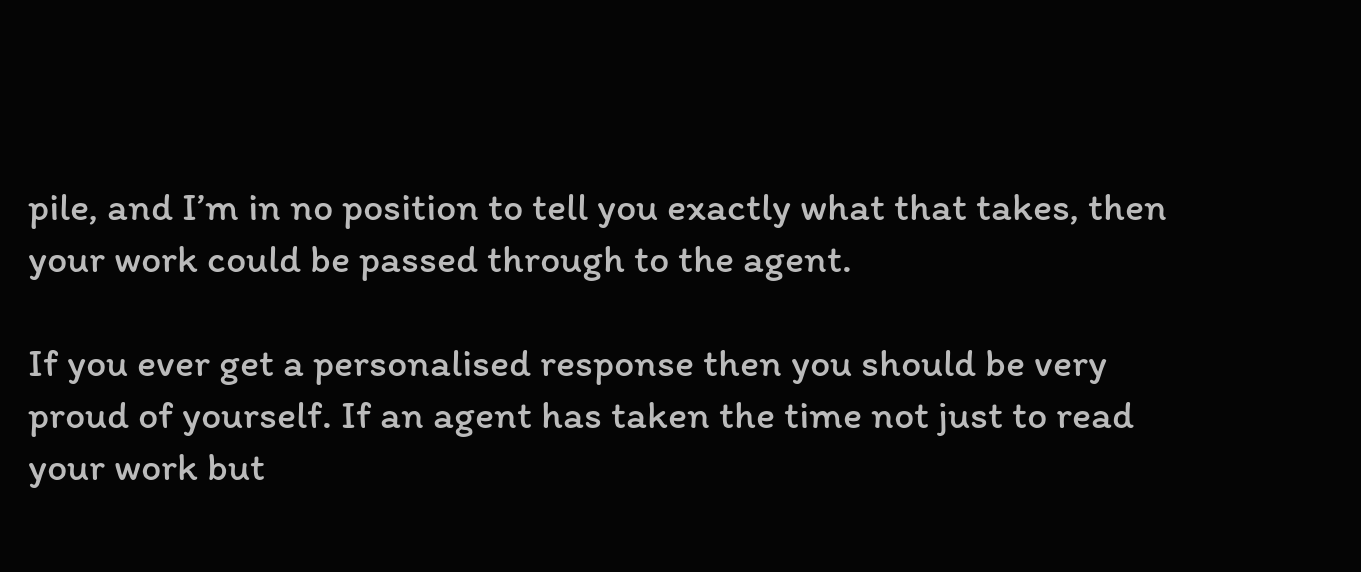pile, and I’m in no position to tell you exactly what that takes, then your work could be passed through to the agent.

If you ever get a personalised response then you should be very proud of yourself. If an agent has taken the time not just to read your work but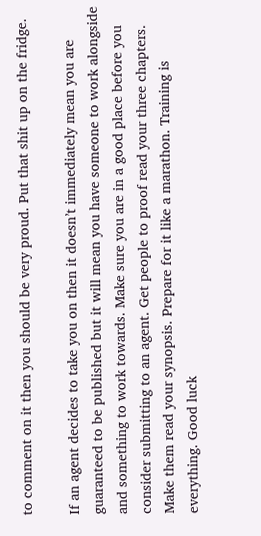to comment on it then you should be very proud. Put that shit up on the fridge.

If an agent decides to take you on then it doesn’t immediately mean you are guaranteed to be published but it will mean you have someone to work alongside and something to work towards. Make sure you are in a good place before you consider submitting to an agent. Get people to proof read your three chapters. Make them read your synopsis. Prepare for it like a marathon. Training is everything. Good luck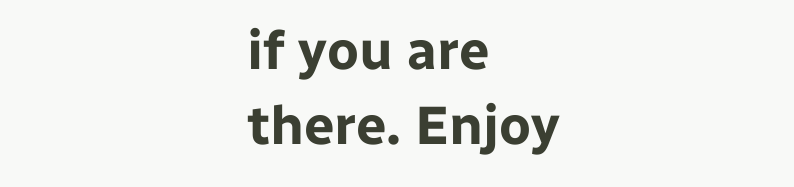if you are there. Enjoy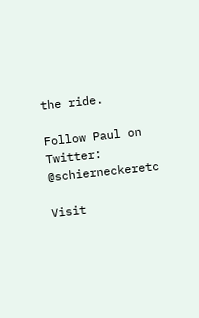the ride.

Follow Paul on Twitter: @schierneckeretc

Visit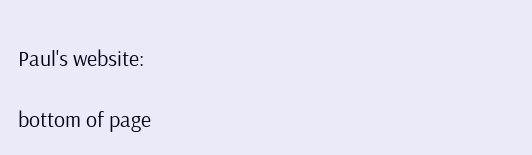Paul's website:

bottom of page